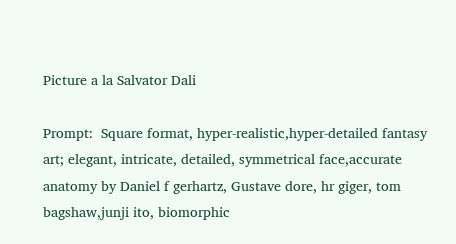Picture a la Salvator Dali

Prompt:  Square format, hyper-realistic,hyper-detailed fantasy art; elegant, intricate, detailed, symmetrical face,accurate anatomy by Daniel f gerhartz, Gustave dore, hr giger, tom bagshaw,junji ito, biomorphic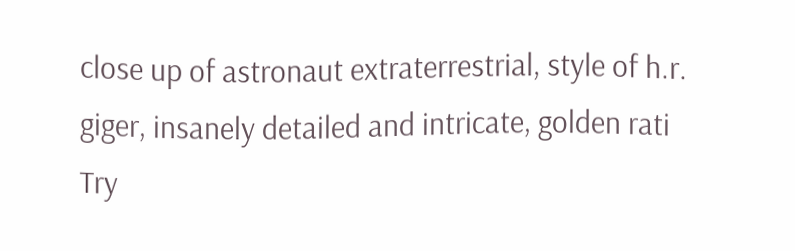close up of astronaut extraterrestrial, style of h.r. giger, insanely detailed and intricate, golden rati   Try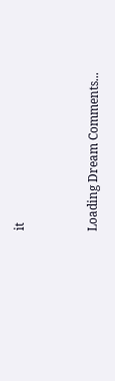it


Loading Dream Comments...